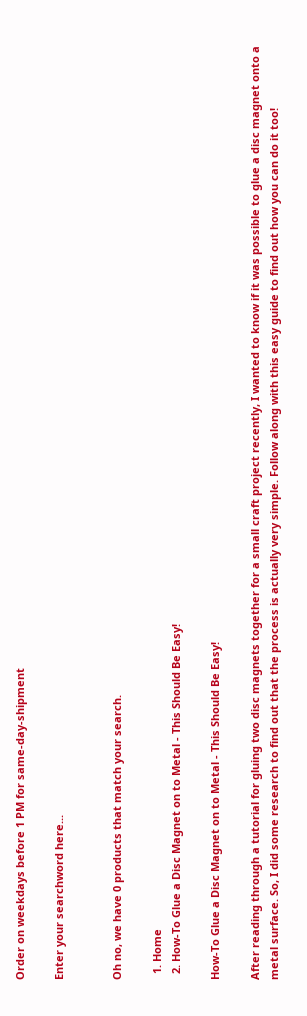Order on weekdays before 1 PM for same-day-shipment

Enter your searchword here...


Oh no, we have 0 products that match your search.

  1. Home
  2. How-To Glue a Disc Magnet on to Metal - This Should Be Easy!

How-To Glue a Disc Magnet on to Metal - This Should Be Easy!

After reading through a tutorial for gluing two disc magnets together for a small craft project recently, I wanted to know if it was possible to glue a disc magnet onto a metal surface. So, I did some research to find out that the process is actually very simple. Follow along with this easy guide to find out how you can do it too!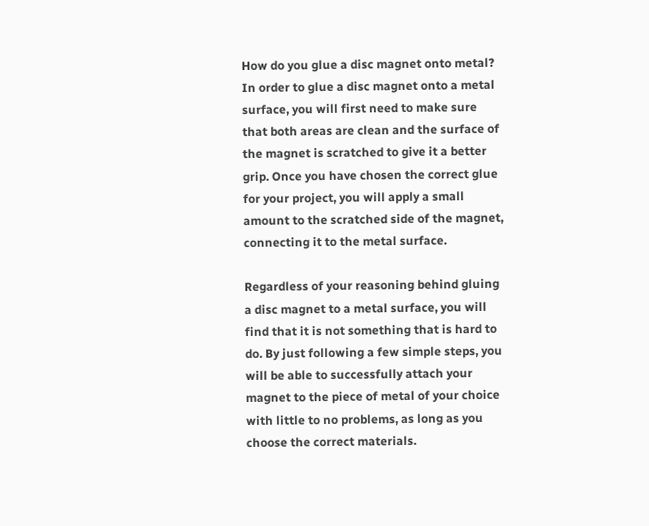How do you glue a disc magnet onto metal? In order to glue a disc magnet onto a metal surface, you will first need to make sure that both areas are clean and the surface of the magnet is scratched to give it a better grip. Once you have chosen the correct glue for your project, you will apply a small amount to the scratched side of the magnet, connecting it to the metal surface.

Regardless of your reasoning behind gluing a disc magnet to a metal surface, you will find that it is not something that is hard to do. By just following a few simple steps, you will be able to successfully attach your magnet to the piece of metal of your choice with little to no problems, as long as you choose the correct materials.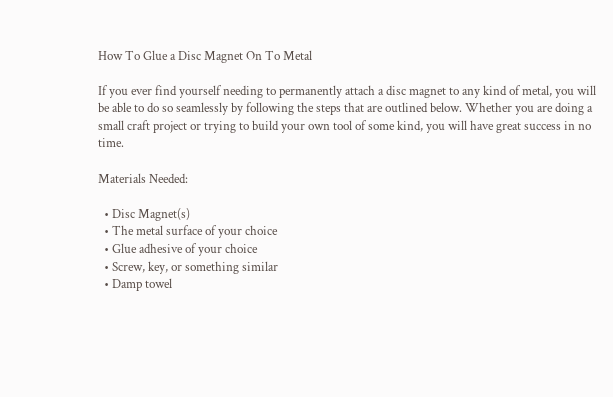How To Glue a Disc Magnet On To Metal

If you ever find yourself needing to permanently attach a disc magnet to any kind of metal, you will be able to do so seamlessly by following the steps that are outlined below. Whether you are doing a small craft project or trying to build your own tool of some kind, you will have great success in no time.

Materials Needed:

  • Disc Magnet(s)
  • The metal surface of your choice
  • Glue adhesive of your choice
  • Screw, key, or something similar
  • Damp towel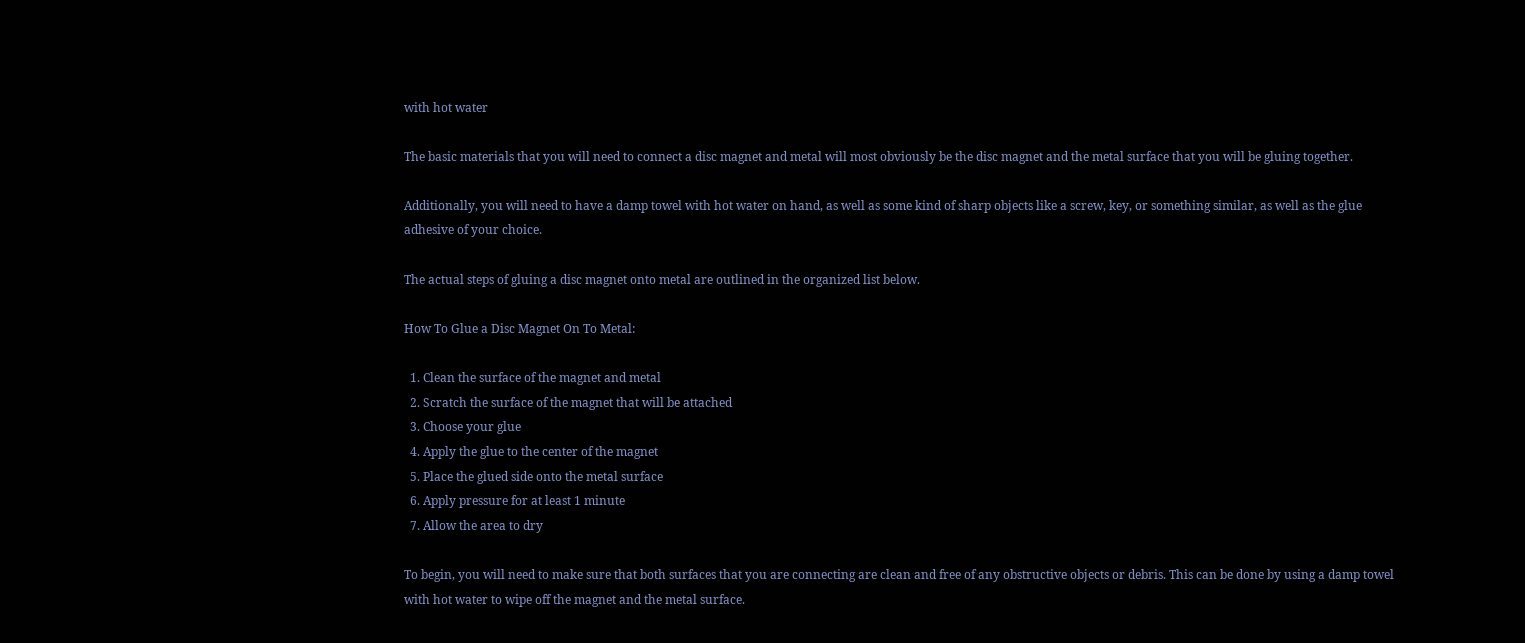with hot water

The basic materials that you will need to connect a disc magnet and metal will most obviously be the disc magnet and the metal surface that you will be gluing together.

Additionally, you will need to have a damp towel with hot water on hand, as well as some kind of sharp objects like a screw, key, or something similar, as well as the glue adhesive of your choice.

The actual steps of gluing a disc magnet onto metal are outlined in the organized list below.

How To Glue a Disc Magnet On To Metal:

  1. Clean the surface of the magnet and metal
  2. Scratch the surface of the magnet that will be attached
  3. Choose your glue
  4. Apply the glue to the center of the magnet
  5. Place the glued side onto the metal surface
  6. Apply pressure for at least 1 minute
  7. Allow the area to dry

To begin, you will need to make sure that both surfaces that you are connecting are clean and free of any obstructive objects or debris. This can be done by using a damp towel with hot water to wipe off the magnet and the metal surface.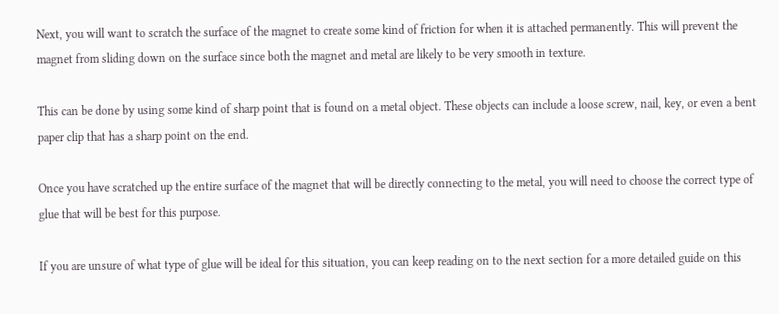Next, you will want to scratch the surface of the magnet to create some kind of friction for when it is attached permanently. This will prevent the magnet from sliding down on the surface since both the magnet and metal are likely to be very smooth in texture.

This can be done by using some kind of sharp point that is found on a metal object. These objects can include a loose screw, nail, key, or even a bent paper clip that has a sharp point on the end.

Once you have scratched up the entire surface of the magnet that will be directly connecting to the metal, you will need to choose the correct type of glue that will be best for this purpose.

If you are unsure of what type of glue will be ideal for this situation, you can keep reading on to the next section for a more detailed guide on this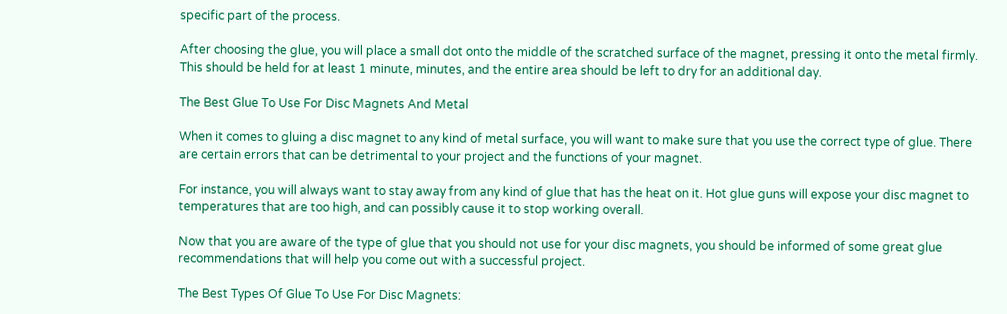specific part of the process.

After choosing the glue, you will place a small dot onto the middle of the scratched surface of the magnet, pressing it onto the metal firmly. This should be held for at least 1 minute, minutes, and the entire area should be left to dry for an additional day.

The Best Glue To Use For Disc Magnets And Metal

When it comes to gluing a disc magnet to any kind of metal surface, you will want to make sure that you use the correct type of glue. There are certain errors that can be detrimental to your project and the functions of your magnet.

For instance, you will always want to stay away from any kind of glue that has the heat on it. Hot glue guns will expose your disc magnet to temperatures that are too high, and can possibly cause it to stop working overall.

Now that you are aware of the type of glue that you should not use for your disc magnets, you should be informed of some great glue recommendations that will help you come out with a successful project.

The Best Types Of Glue To Use For Disc Magnets: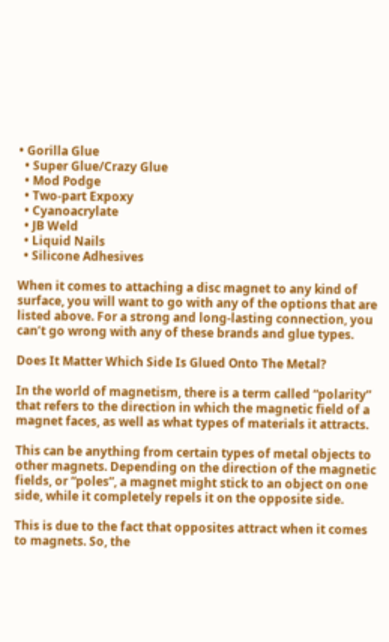• Gorilla Glue
  • Super Glue/Crazy Glue
  • Mod Podge
  • Two-part Expoxy
  • Cyanoacrylate
  • JB Weld
  • Liquid Nails
  • Silicone Adhesives

When it comes to attaching a disc magnet to any kind of surface, you will want to go with any of the options that are listed above. For a strong and long-lasting connection, you can’t go wrong with any of these brands and glue types.

Does It Matter Which Side Is Glued Onto The Metal?

In the world of magnetism, there is a term called “polarity” that refers to the direction in which the magnetic field of a magnet faces, as well as what types of materials it attracts.

This can be anything from certain types of metal objects to other magnets. Depending on the direction of the magnetic fields, or “poles”, a magnet might stick to an object on one side, while it completely repels it on the opposite side.

This is due to the fact that opposites attract when it comes to magnets. So, the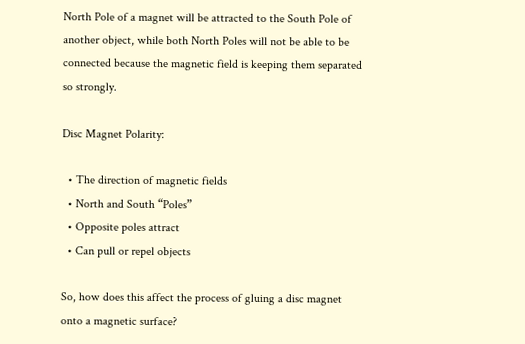North Pole of a magnet will be attracted to the South Pole of another object, while both North Poles will not be able to be connected because the magnetic field is keeping them separated so strongly.

Disc Magnet Polarity:

  • The direction of magnetic fields
  • North and South “Poles”
  • Opposite poles attract
  • Can pull or repel objects

So, how does this affect the process of gluing a disc magnet onto a magnetic surface?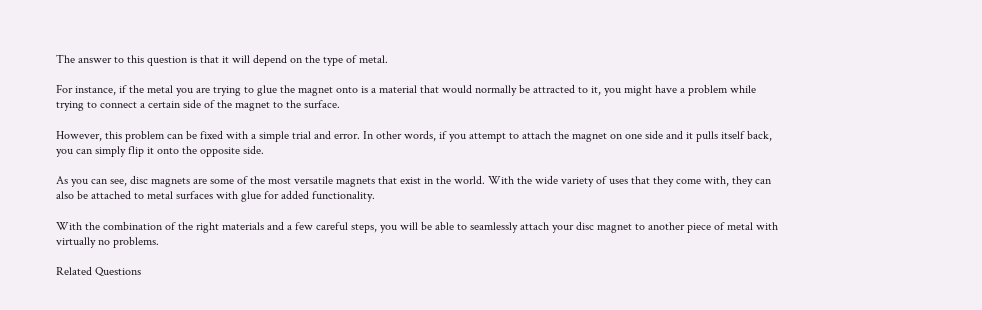The answer to this question is that it will depend on the type of metal.

For instance, if the metal you are trying to glue the magnet onto is a material that would normally be attracted to it, you might have a problem while trying to connect a certain side of the magnet to the surface.

However, this problem can be fixed with a simple trial and error. In other words, if you attempt to attach the magnet on one side and it pulls itself back, you can simply flip it onto the opposite side.

As you can see, disc magnets are some of the most versatile magnets that exist in the world. With the wide variety of uses that they come with, they can also be attached to metal surfaces with glue for added functionality.

With the combination of the right materials and a few careful steps, you will be able to seamlessly attach your disc magnet to another piece of metal with virtually no problems.

Related Questions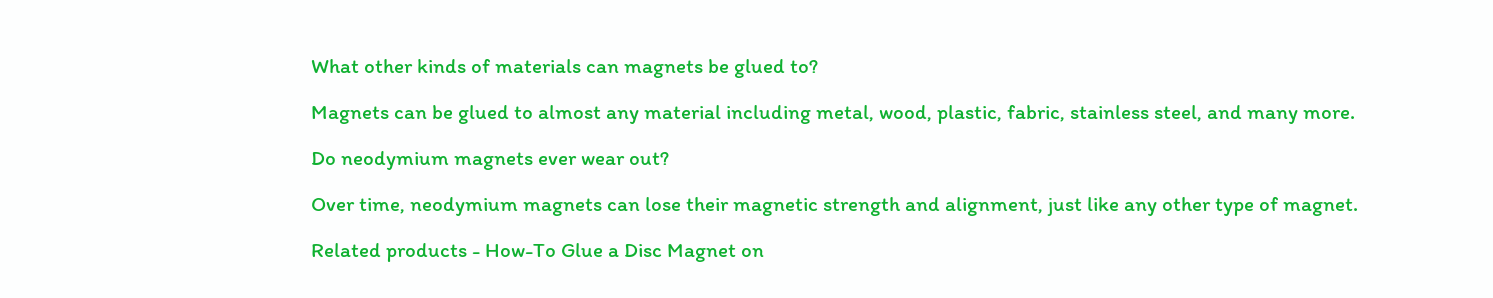What other kinds of materials can magnets be glued to?

Magnets can be glued to almost any material including metal, wood, plastic, fabric, stainless steel, and many more.

Do neodymium magnets ever wear out?

Over time, neodymium magnets can lose their magnetic strength and alignment, just like any other type of magnet.

Related products - How-To Glue a Disc Magnet on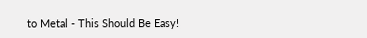to Metal - This Should Be Easy!